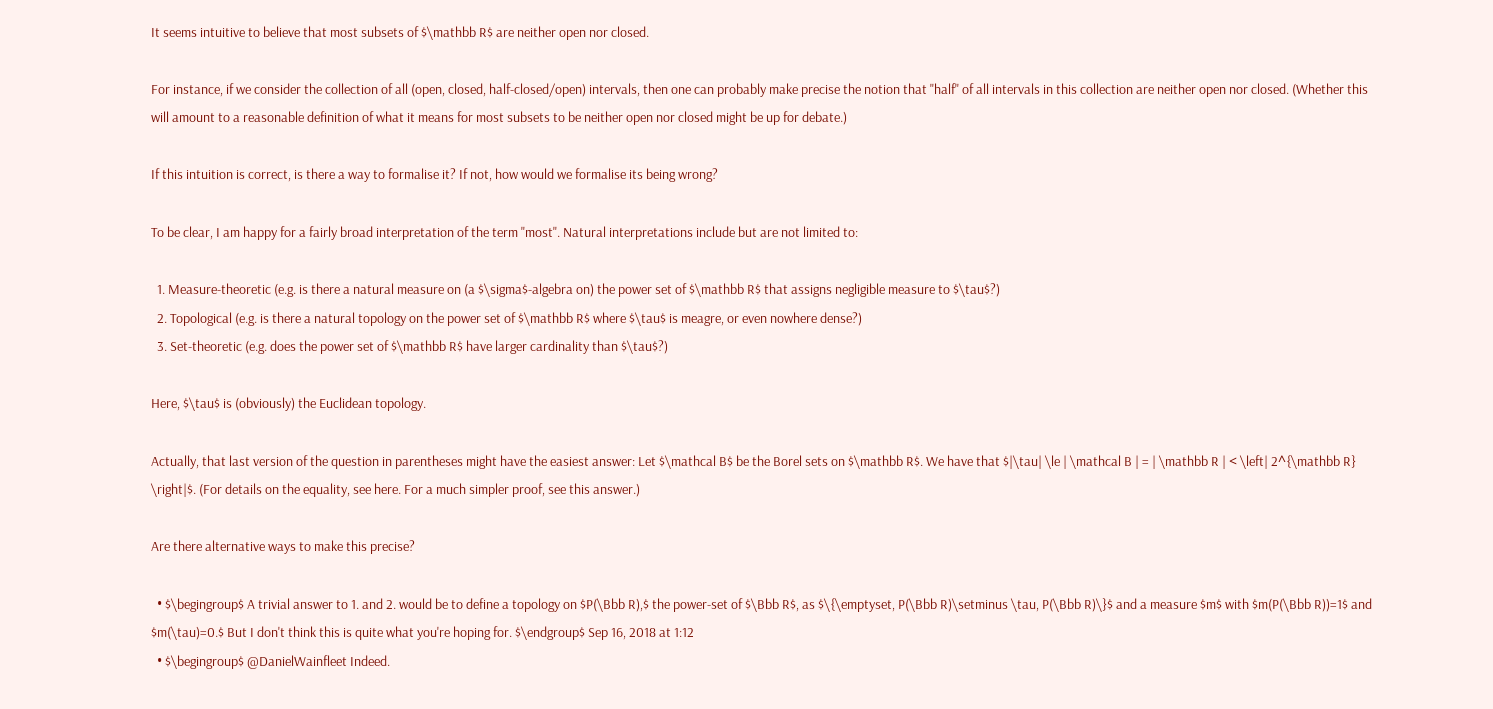It seems intuitive to believe that most subsets of $\mathbb R$ are neither open nor closed.

For instance, if we consider the collection of all (open, closed, half-closed/open) intervals, then one can probably make precise the notion that "half" of all intervals in this collection are neither open nor closed. (Whether this will amount to a reasonable definition of what it means for most subsets to be neither open nor closed might be up for debate.)

If this intuition is correct, is there a way to formalise it? If not, how would we formalise its being wrong?

To be clear, I am happy for a fairly broad interpretation of the term "most". Natural interpretations include but are not limited to:

  1. Measure-theoretic (e.g. is there a natural measure on (a $\sigma$-algebra on) the power set of $\mathbb R$ that assigns negligible measure to $\tau$?)
  2. Topological (e.g. is there a natural topology on the power set of $\mathbb R$ where $\tau$ is meagre, or even nowhere dense?)
  3. Set-theoretic (e.g. does the power set of $\mathbb R$ have larger cardinality than $\tau$?)

Here, $\tau$ is (obviously) the Euclidean topology.

Actually, that last version of the question in parentheses might have the easiest answer: Let $\mathcal B$ be the Borel sets on $\mathbb R$. We have that $|\tau| \le | \mathcal B | = | \mathbb R | < \left| 2^{\mathbb R} \right|$. (For details on the equality, see here. For a much simpler proof, see this answer.)

Are there alternative ways to make this precise?

  • $\begingroup$ A trivial answer to 1. and 2. would be to define a topology on $P(\Bbb R),$ the power-set of $\Bbb R$, as $\{\emptyset, P(\Bbb R)\setminus \tau, P(\Bbb R)\}$ and a measure $m$ with $m(P(\Bbb R))=1$ and $m(\tau)=0.$ But I don't think this is quite what you're hoping for. $\endgroup$ Sep 16, 2018 at 1:12
  • $\begingroup$ @DanielWainfleet Indeed.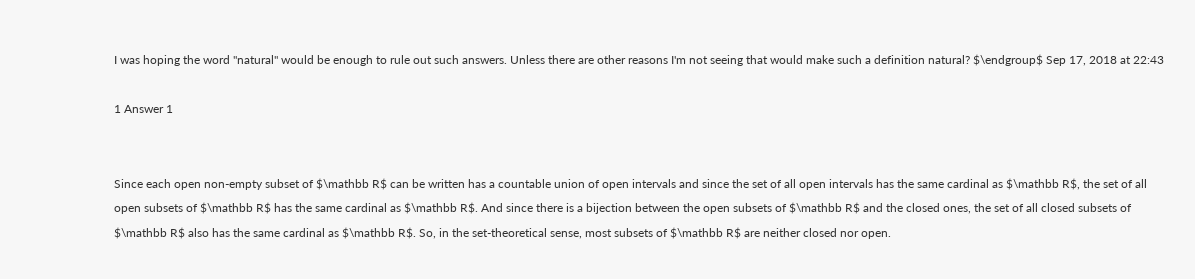I was hoping the word "natural" would be enough to rule out such answers. Unless there are other reasons I'm not seeing that would make such a definition natural? $\endgroup$ Sep 17, 2018 at 22:43

1 Answer 1


Since each open non-empty subset of $\mathbb R$ can be written has a countable union of open intervals and since the set of all open intervals has the same cardinal as $\mathbb R$, the set of all open subsets of $\mathbb R$ has the same cardinal as $\mathbb R$. And since there is a bijection between the open subsets of $\mathbb R$ and the closed ones, the set of all closed subsets of $\mathbb R$ also has the same cardinal as $\mathbb R$. So, in the set-theoretical sense, most subsets of $\mathbb R$ are neither closed nor open.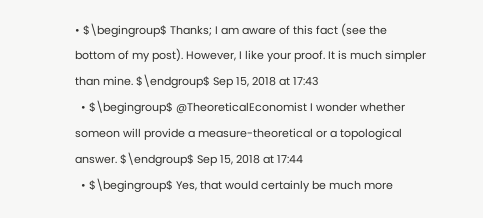• $\begingroup$ Thanks; I am aware of this fact (see the bottom of my post). However, I like your proof. It is much simpler than mine. $\endgroup$ Sep 15, 2018 at 17:43
  • $\begingroup$ @TheoreticalEconomist I wonder whether someon will provide a measure-theoretical or a topological answer. $\endgroup$ Sep 15, 2018 at 17:44
  • $\begingroup$ Yes, that would certainly be much more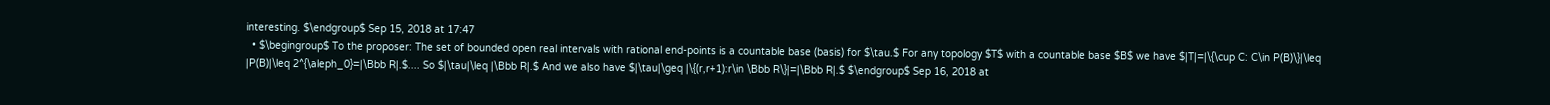interesting. $\endgroup$ Sep 15, 2018 at 17:47
  • $\begingroup$ To the proposer: The set of bounded open real intervals with rational end-points is a countable base (basis) for $\tau.$ For any topology $T$ with a countable base $B$ we have $|T|=|\{\cup C: C\in P(B)\}|\leq |P(B)|\leq 2^{\aleph_0}=|\Bbb R|.$.... So $|\tau|\leq |\Bbb R|.$ And we also have $|\tau|\geq |\{(r,r+1):r\in \Bbb R\}|=|\Bbb R|.$ $\endgroup$ Sep 16, 2018 at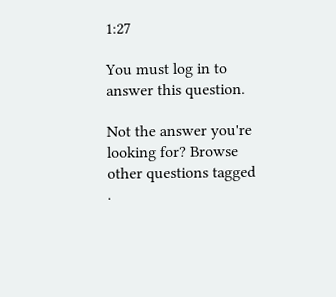1:27

You must log in to answer this question.

Not the answer you're looking for? Browse other questions tagged .